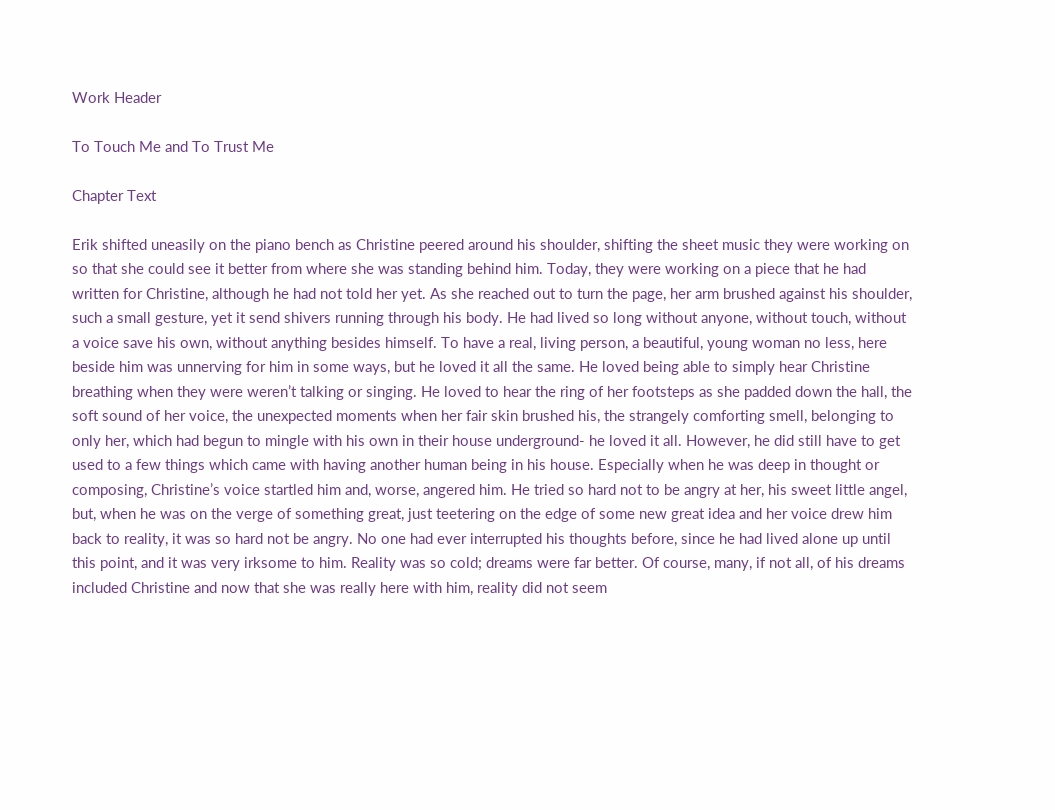Work Header

To Touch Me and To Trust Me

Chapter Text

Erik shifted uneasily on the piano bench as Christine peered around his shoulder, shifting the sheet music they were working on so that she could see it better from where she was standing behind him. Today, they were working on a piece that he had written for Christine, although he had not told her yet. As she reached out to turn the page, her arm brushed against his shoulder, such a small gesture, yet it send shivers running through his body. He had lived so long without anyone, without touch, without a voice save his own, without anything besides himself. To have a real, living person, a beautiful, young woman no less, here beside him was unnerving for him in some ways, but he loved it all the same. He loved being able to simply hear Christine breathing when they were weren’t talking or singing. He loved to hear the ring of her footsteps as she padded down the hall, the soft sound of her voice, the unexpected moments when her fair skin brushed his, the strangely comforting smell, belonging to only her, which had begun to mingle with his own in their house underground- he loved it all. However, he did still have to get used to a few things which came with having another human being in his house. Especially when he was deep in thought or composing, Christine’s voice startled him and, worse, angered him. He tried so hard not to be angry at her, his sweet little angel, but, when he was on the verge of something great, just teetering on the edge of some new great idea and her voice drew him back to reality, it was so hard not be angry. No one had ever interrupted his thoughts before, since he had lived alone up until this point, and it was very irksome to him. Reality was so cold; dreams were far better. Of course, many, if not all, of his dreams included Christine and now that she was really here with him, reality did not seem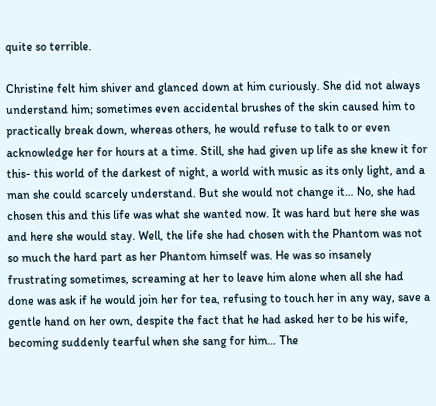quite so terrible.

Christine felt him shiver and glanced down at him curiously. She did not always understand him; sometimes even accidental brushes of the skin caused him to practically break down, whereas others, he would refuse to talk to or even acknowledge her for hours at a time. Still, she had given up life as she knew it for this- this world of the darkest of night, a world with music as its only light, and a man she could scarcely understand. But she would not change it… No, she had chosen this and this life was what she wanted now. It was hard but here she was and here she would stay. Well, the life she had chosen with the Phantom was not so much the hard part as her Phantom himself was. He was so insanely frustrating sometimes, screaming at her to leave him alone when all she had done was ask if he would join her for tea, refusing to touch her in any way, save a gentle hand on her own, despite the fact that he had asked her to be his wife, becoming suddenly tearful when she sang for him… The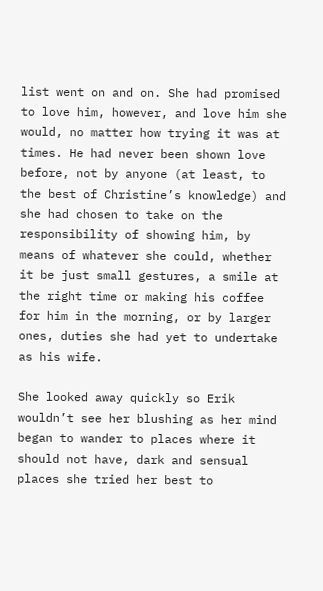list went on and on. She had promised to love him, however, and love him she would, no matter how trying it was at times. He had never been shown love before, not by anyone (at least, to the best of Christine’s knowledge) and she had chosen to take on the responsibility of showing him, by means of whatever she could, whether it be just small gestures, a smile at the right time or making his coffee for him in the morning, or by larger ones, duties she had yet to undertake as his wife.

She looked away quickly so Erik wouldn’t see her blushing as her mind began to wander to places where it should not have, dark and sensual places she tried her best to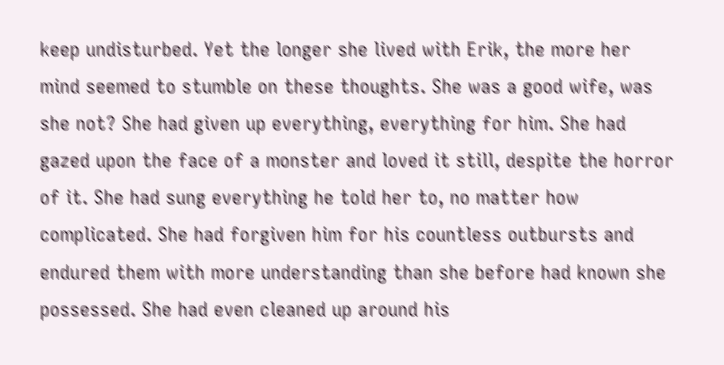keep undisturbed. Yet the longer she lived with Erik, the more her mind seemed to stumble on these thoughts. She was a good wife, was she not? She had given up everything, everything for him. She had gazed upon the face of a monster and loved it still, despite the horror of it. She had sung everything he told her to, no matter how complicated. She had forgiven him for his countless outbursts and endured them with more understanding than she before had known she possessed. She had even cleaned up around his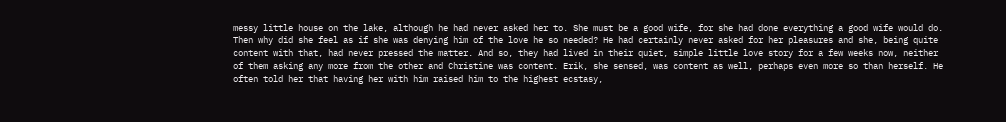messy little house on the lake, although he had never asked her to. She must be a good wife, for she had done everything a good wife would do. Then why did she feel as if she was denying him of the love he so needed? He had certainly never asked for her pleasures and she, being quite content with that, had never pressed the matter. And so, they had lived in their quiet, simple little love story for a few weeks now, neither of them asking any more from the other and Christine was content. Erik, she sensed, was content as well, perhaps even more so than herself. He often told her that having her with him raised him to the highest ecstasy,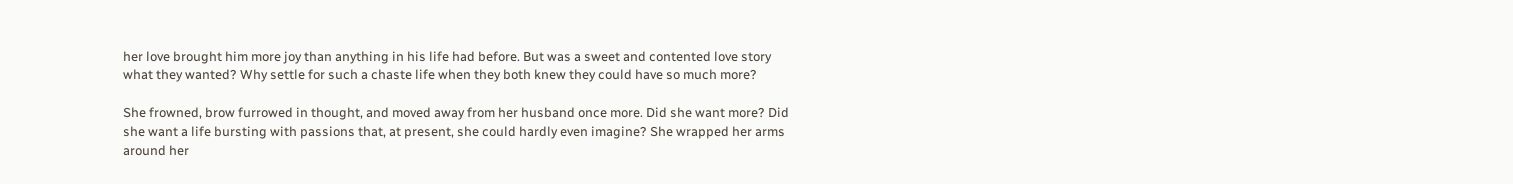her love brought him more joy than anything in his life had before. But was a sweet and contented love story what they wanted? Why settle for such a chaste life when they both knew they could have so much more?

She frowned, brow furrowed in thought, and moved away from her husband once more. Did she want more? Did she want a life bursting with passions that, at present, she could hardly even imagine? She wrapped her arms around her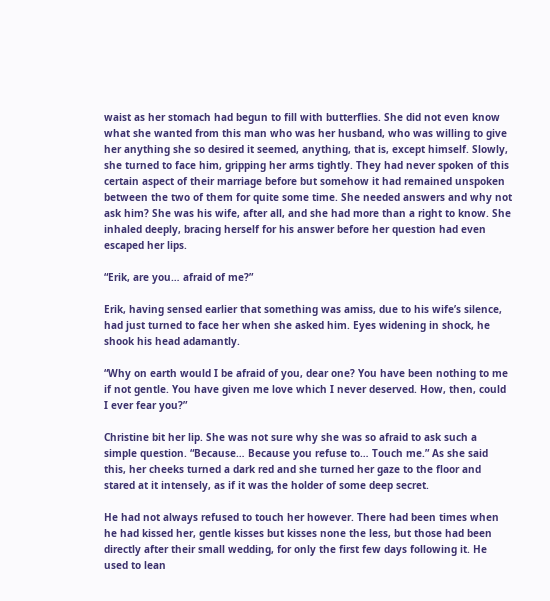waist as her stomach had begun to fill with butterflies. She did not even know what she wanted from this man who was her husband, who was willing to give her anything she so desired it seemed, anything, that is, except himself. Slowly, she turned to face him, gripping her arms tightly. They had never spoken of this certain aspect of their marriage before but somehow it had remained unspoken between the two of them for quite some time. She needed answers and why not ask him? She was his wife, after all, and she had more than a right to know. She inhaled deeply, bracing herself for his answer before her question had even escaped her lips.

“Erik, are you… afraid of me?”

Erik, having sensed earlier that something was amiss, due to his wife’s silence, had just turned to face her when she asked him. Eyes widening in shock, he shook his head adamantly.

“Why on earth would I be afraid of you, dear one? You have been nothing to me if not gentle. You have given me love which I never deserved. How, then, could I ever fear you?”

Christine bit her lip. She was not sure why she was so afraid to ask such a simple question. “Because… Because you refuse to… Touch me.” As she said this, her cheeks turned a dark red and she turned her gaze to the floor and stared at it intensely, as if it was the holder of some deep secret.

He had not always refused to touch her however. There had been times when he had kissed her, gentle kisses but kisses none the less, but those had been directly after their small wedding, for only the first few days following it. He used to lean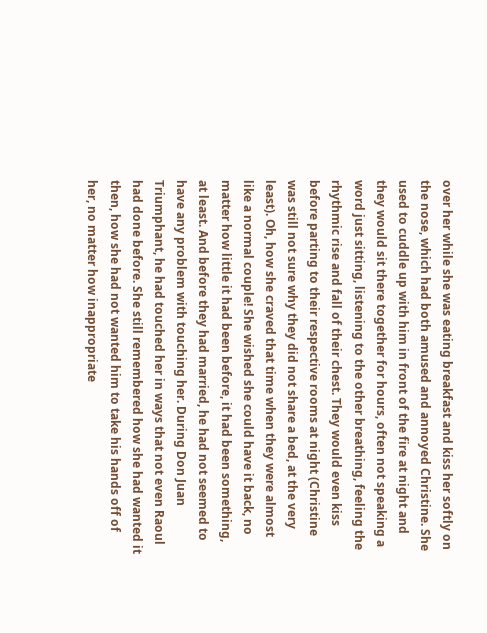over her while she was eating breakfast and kiss her softly on the nose, which had both amused and annoyed Christine. She used to cuddle up with him in front of the fire at night and they would sit there together for hours, often not speaking a word just sitting, listening to the other breathing, feeling the rhythmic rise and fall of their chest. They would even kiss before parting to their respective rooms at night (Christine was still not sure why they did not share a bed, at the very least). Oh, how she craved that time when they were almost like a normal couple! She wished she could have it back, no matter how little it had been before, it had been something, at least. And before they had married, he had not seemed to have any problem with touching her. During Don Juan Triumphant, he had touched her in ways that not even Raoul had done before. She still remembered how she had wanted it then, how she had not wanted him to take his hands off of her, no matter how inappropriate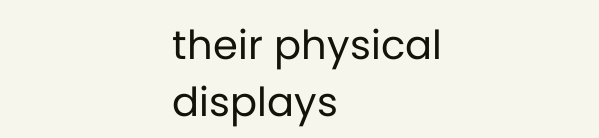their physical displays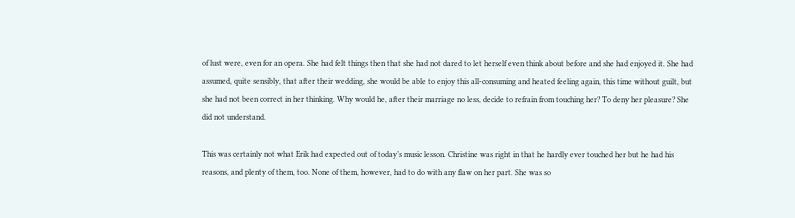of lust were, even for an opera. She had felt things then that she had not dared to let herself even think about before and she had enjoyed it. She had assumed, quite sensibly, that after their wedding, she would be able to enjoy this all-consuming and heated feeling again, this time without guilt, but she had not been correct in her thinking. Why would he, after their marriage no less, decide to refrain from touching her? To deny her pleasure? She did not understand.

This was certainly not what Erik had expected out of today’s music lesson. Christine was right in that he hardly ever touched her but he had his reasons, and plenty of them, too. None of them, however, had to do with any flaw on her part. She was so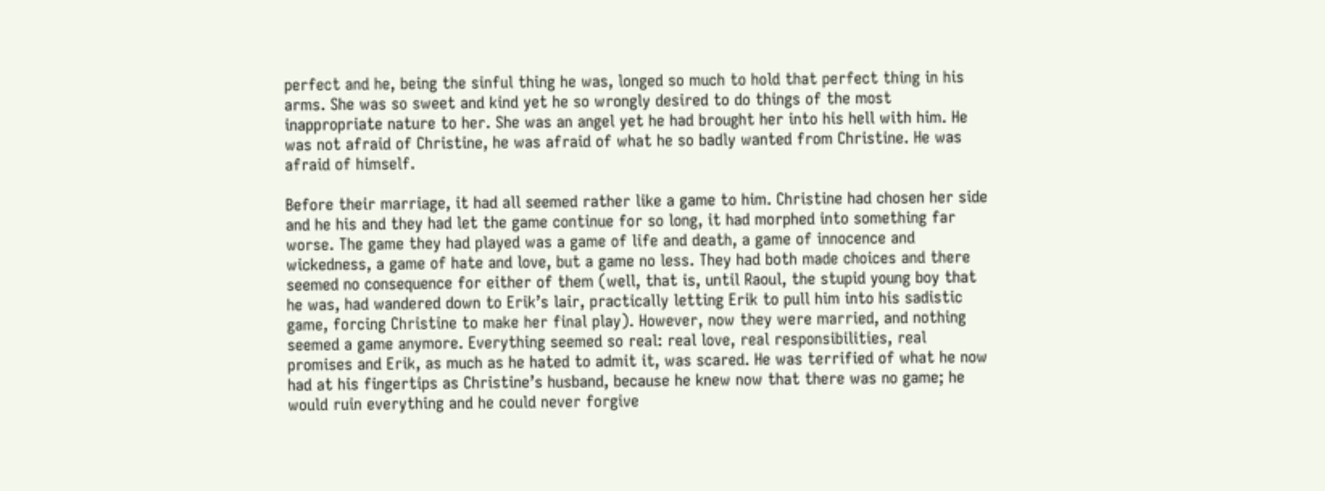perfect and he, being the sinful thing he was, longed so much to hold that perfect thing in his arms. She was so sweet and kind yet he so wrongly desired to do things of the most inappropriate nature to her. She was an angel yet he had brought her into his hell with him. He was not afraid of Christine, he was afraid of what he so badly wanted from Christine. He was afraid of himself.

Before their marriage, it had all seemed rather like a game to him. Christine had chosen her side and he his and they had let the game continue for so long, it had morphed into something far worse. The game they had played was a game of life and death, a game of innocence and wickedness, a game of hate and love, but a game no less. They had both made choices and there seemed no consequence for either of them (well, that is, until Raoul, the stupid young boy that he was, had wandered down to Erik’s lair, practically letting Erik to pull him into his sadistic game, forcing Christine to make her final play). However, now they were married, and nothing seemed a game anymore. Everything seemed so real: real love, real responsibilities, real promises and Erik, as much as he hated to admit it, was scared. He was terrified of what he now had at his fingertips as Christine’s husband, because he knew now that there was no game; he would ruin everything and he could never forgive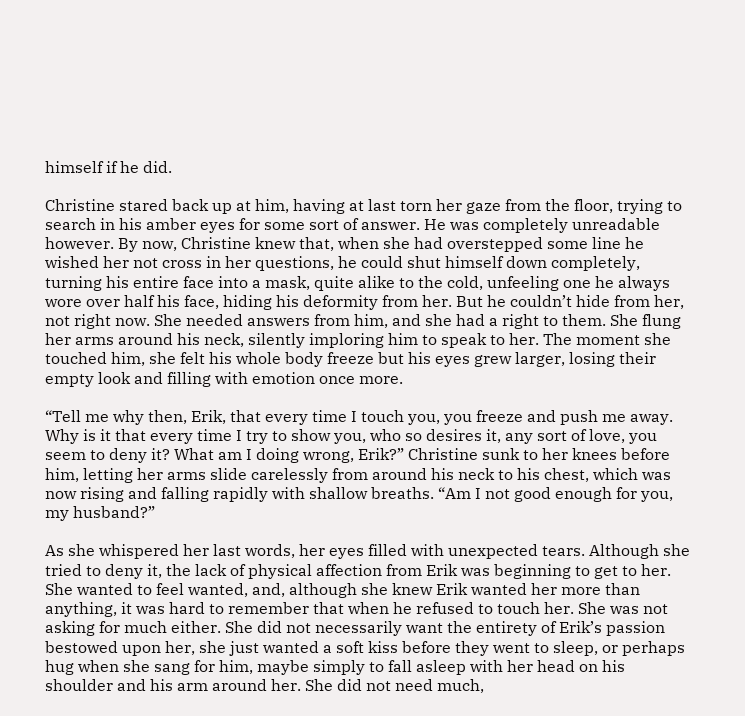himself if he did.

Christine stared back up at him, having at last torn her gaze from the floor, trying to search in his amber eyes for some sort of answer. He was completely unreadable however. By now, Christine knew that, when she had overstepped some line he wished her not cross in her questions, he could shut himself down completely, turning his entire face into a mask, quite alike to the cold, unfeeling one he always wore over half his face, hiding his deformity from her. But he couldn’t hide from her, not right now. She needed answers from him, and she had a right to them. She flung her arms around his neck, silently imploring him to speak to her. The moment she touched him, she felt his whole body freeze but his eyes grew larger, losing their empty look and filling with emotion once more.

“Tell me why then, Erik, that every time I touch you, you freeze and push me away. Why is it that every time I try to show you, who so desires it, any sort of love, you seem to deny it? What am I doing wrong, Erik?” Christine sunk to her knees before him, letting her arms slide carelessly from around his neck to his chest, which was now rising and falling rapidly with shallow breaths. “Am I not good enough for you, my husband?”

As she whispered her last words, her eyes filled with unexpected tears. Although she tried to deny it, the lack of physical affection from Erik was beginning to get to her. She wanted to feel wanted, and, although she knew Erik wanted her more than anything, it was hard to remember that when he refused to touch her. She was not asking for much either. She did not necessarily want the entirety of Erik’s passion bestowed upon her, she just wanted a soft kiss before they went to sleep, or perhaps hug when she sang for him, maybe simply to fall asleep with her head on his shoulder and his arm around her. She did not need much,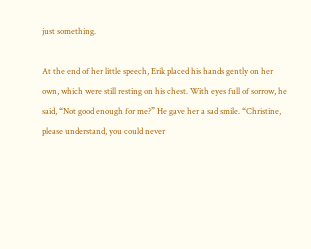just something.

At the end of her little speech, Erik placed his hands gently on her own, which were still resting on his chest. With eyes full of sorrow, he said, “Not good enough for me?” He gave her a sad smile. “Christine, please understand, you could never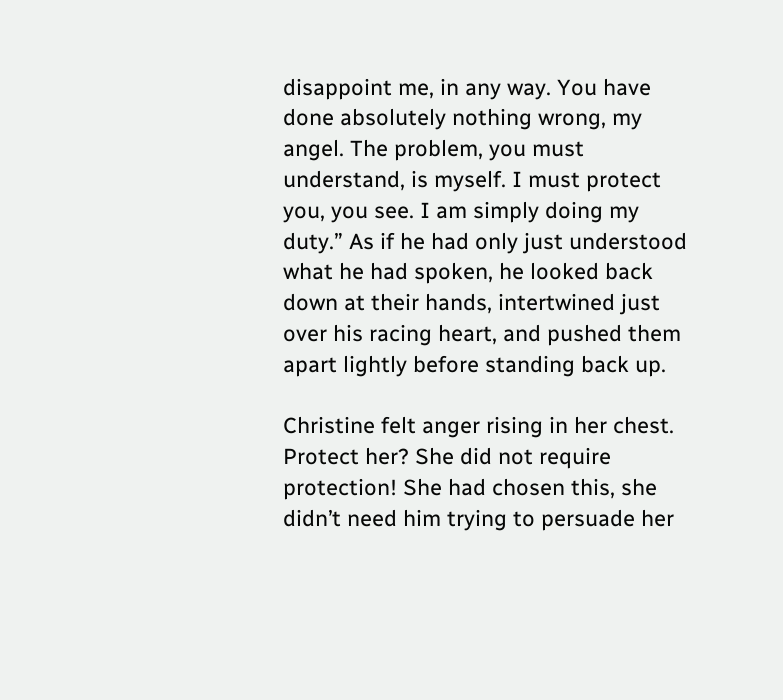disappoint me, in any way. You have done absolutely nothing wrong, my angel. The problem, you must understand, is myself. I must protect you, you see. I am simply doing my duty.” As if he had only just understood what he had spoken, he looked back down at their hands, intertwined just over his racing heart, and pushed them apart lightly before standing back up.

Christine felt anger rising in her chest. Protect her? She did not require protection! She had chosen this, she didn’t need him trying to persuade her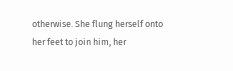otherwise. She flung herself onto her feet to join him, her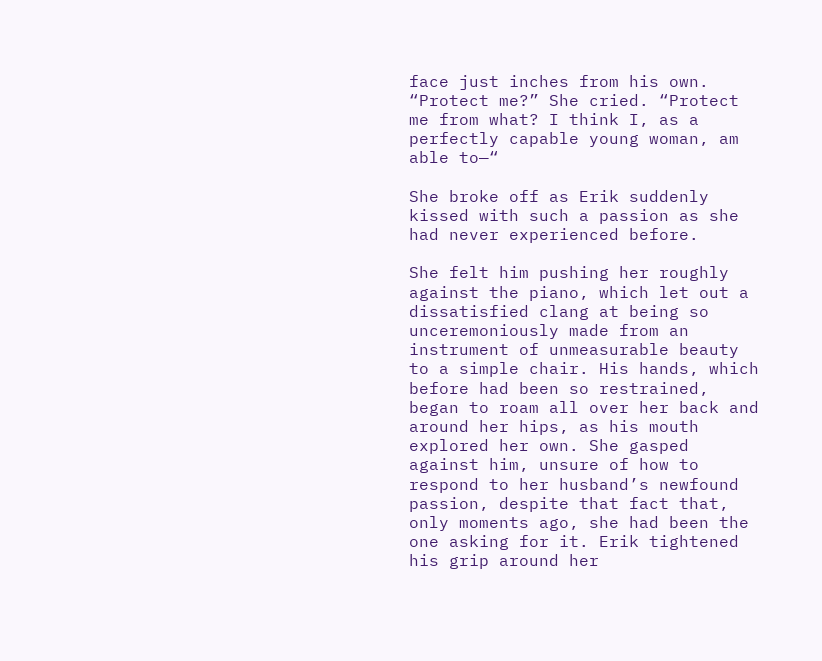face just inches from his own. “Protect me?” She cried. “Protect me from what? I think I, as a perfectly capable young woman, am able to—“

She broke off as Erik suddenly kissed with such a passion as she had never experienced before.

She felt him pushing her roughly against the piano, which let out a dissatisfied clang at being so unceremoniously made from an instrument of unmeasurable beauty to a simple chair. His hands, which before had been so restrained, began to roam all over her back and around her hips, as his mouth explored her own. She gasped against him, unsure of how to respond to her husband’s newfound passion, despite that fact that, only moments ago, she had been the one asking for it. Erik tightened his grip around her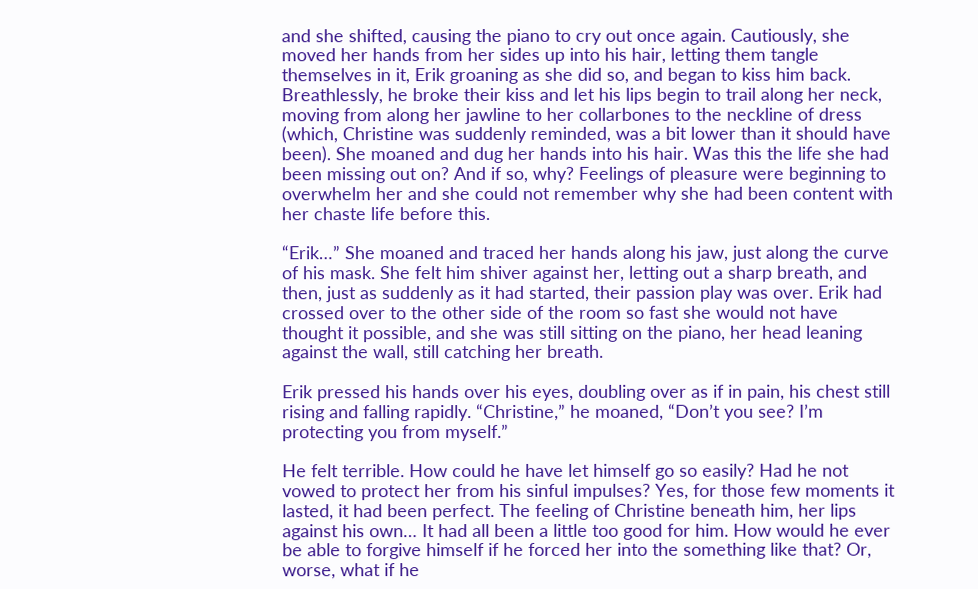and she shifted, causing the piano to cry out once again. Cautiously, she moved her hands from her sides up into his hair, letting them tangle themselves in it, Erik groaning as she did so, and began to kiss him back. Breathlessly, he broke their kiss and let his lips begin to trail along her neck, moving from along her jawline to her collarbones to the neckline of dress (which, Christine was suddenly reminded, was a bit lower than it should have been). She moaned and dug her hands into his hair. Was this the life she had been missing out on? And if so, why? Feelings of pleasure were beginning to overwhelm her and she could not remember why she had been content with her chaste life before this.

“Erik…” She moaned and traced her hands along his jaw, just along the curve of his mask. She felt him shiver against her, letting out a sharp breath, and then, just as suddenly as it had started, their passion play was over. Erik had crossed over to the other side of the room so fast she would not have thought it possible, and she was still sitting on the piano, her head leaning against the wall, still catching her breath.

Erik pressed his hands over his eyes, doubling over as if in pain, his chest still rising and falling rapidly. “Christine,” he moaned, “Don’t you see? I’m protecting you from myself.”

He felt terrible. How could he have let himself go so easily? Had he not vowed to protect her from his sinful impulses? Yes, for those few moments it lasted, it had been perfect. The feeling of Christine beneath him, her lips against his own… It had all been a little too good for him. How would he ever be able to forgive himself if he forced her into the something like that? Or, worse, what if he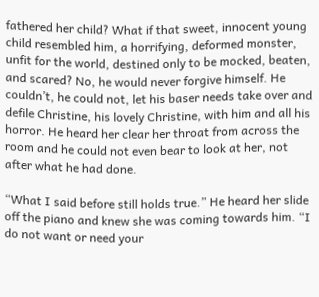fathered her child? What if that sweet, innocent young child resembled him, a horrifying, deformed monster, unfit for the world, destined only to be mocked, beaten, and scared? No, he would never forgive himself. He couldn’t, he could not, let his baser needs take over and defile Christine, his lovely Christine, with him and all his horror. He heard her clear her throat from across the room and he could not even bear to look at her, not after what he had done.

“What I said before still holds true.” He heard her slide off the piano and knew she was coming towards him. “I do not want or need your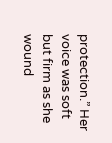protection.” Her voice was soft but firm as she wound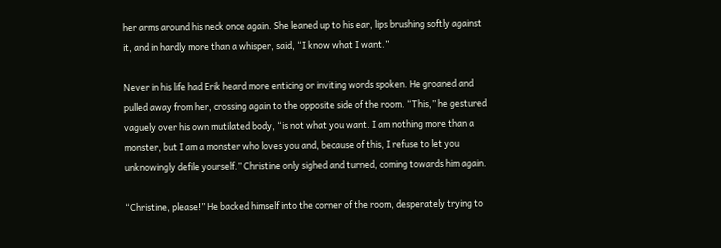her arms around his neck once again. She leaned up to his ear, lips brushing softly against it, and in hardly more than a whisper, said, “I know what I want.”

Never in his life had Erik heard more enticing or inviting words spoken. He groaned and pulled away from her, crossing again to the opposite side of the room. “This,” he gestured vaguely over his own mutilated body, “is not what you want. I am nothing more than a monster, but I am a monster who loves you and, because of this, I refuse to let you unknowingly defile yourself.” Christine only sighed and turned, coming towards him again.

“Christine, please!” He backed himself into the corner of the room, desperately trying to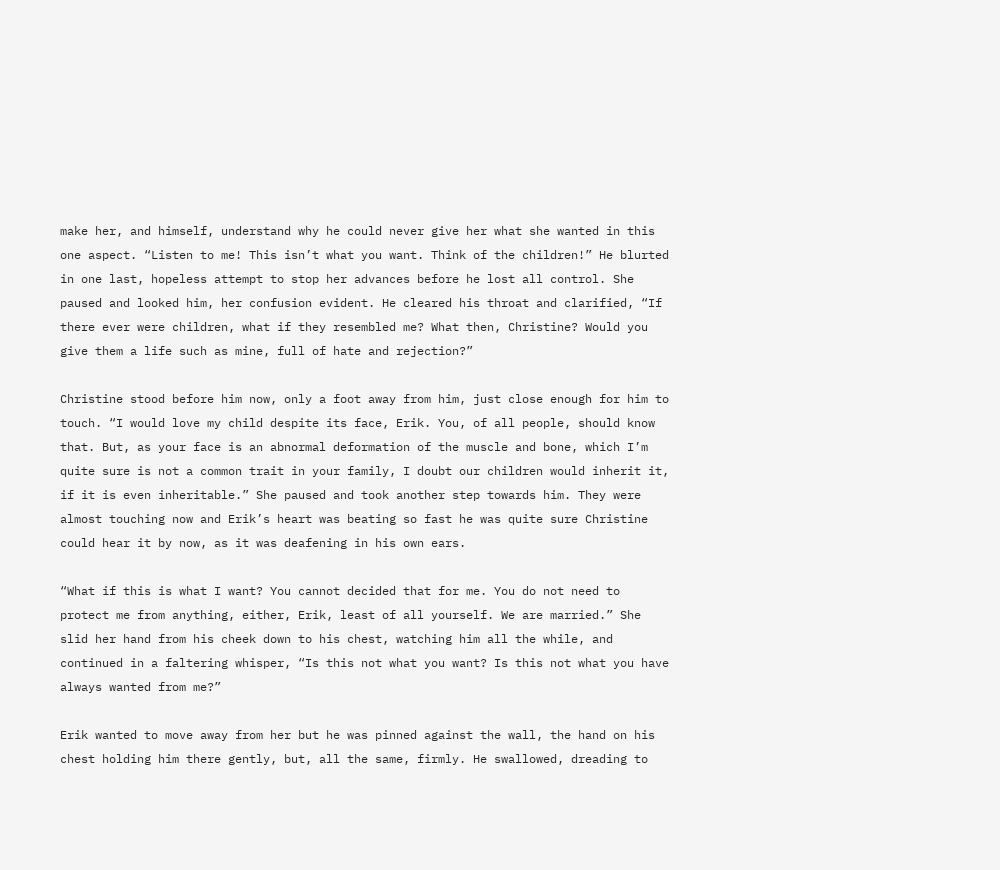make her, and himself, understand why he could never give her what she wanted in this one aspect. “Listen to me! This isn’t what you want. Think of the children!” He blurted in one last, hopeless attempt to stop her advances before he lost all control. She paused and looked him, her confusion evident. He cleared his throat and clarified, “If there ever were children, what if they resembled me? What then, Christine? Would you give them a life such as mine, full of hate and rejection?”

Christine stood before him now, only a foot away from him, just close enough for him to touch. “I would love my child despite its face, Erik. You, of all people, should know that. But, as your face is an abnormal deformation of the muscle and bone, which I’m quite sure is not a common trait in your family, I doubt our children would inherit it, if it is even inheritable.” She paused and took another step towards him. They were almost touching now and Erik’s heart was beating so fast he was quite sure Christine could hear it by now, as it was deafening in his own ears.

“What if this is what I want? You cannot decided that for me. You do not need to protect me from anything, either, Erik, least of all yourself. We are married.” She slid her hand from his cheek down to his chest, watching him all the while, and continued in a faltering whisper, “Is this not what you want? Is this not what you have always wanted from me?”

Erik wanted to move away from her but he was pinned against the wall, the hand on his chest holding him there gently, but, all the same, firmly. He swallowed, dreading to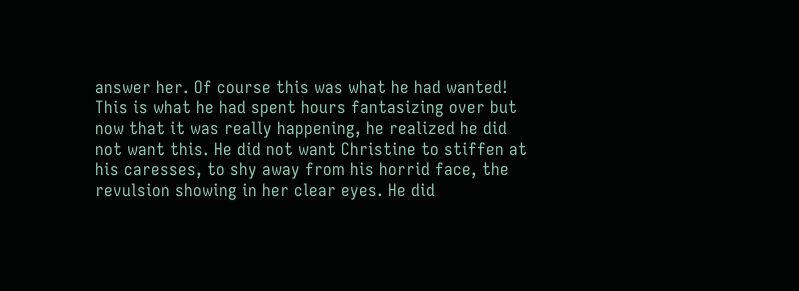answer her. Of course this was what he had wanted! This is what he had spent hours fantasizing over but now that it was really happening, he realized he did not want this. He did not want Christine to stiffen at his caresses, to shy away from his horrid face, the revulsion showing in her clear eyes. He did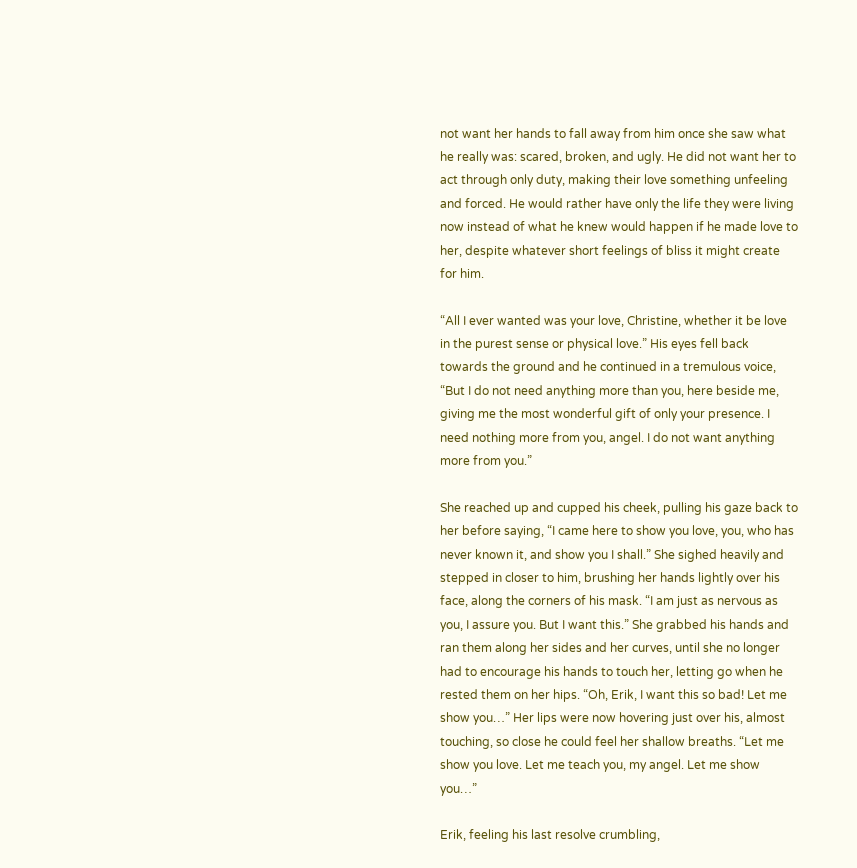not want her hands to fall away from him once she saw what he really was: scared, broken, and ugly. He did not want her to act through only duty, making their love something unfeeling and forced. He would rather have only the life they were living now instead of what he knew would happen if he made love to her, despite whatever short feelings of bliss it might create for him.

“All I ever wanted was your love, Christine, whether it be love in the purest sense or physical love.” His eyes fell back towards the ground and he continued in a tremulous voice, “But I do not need anything more than you, here beside me, giving me the most wonderful gift of only your presence. I need nothing more from you, angel. I do not want anything more from you.”

She reached up and cupped his cheek, pulling his gaze back to her before saying, “I came here to show you love, you, who has never known it, and show you I shall.” She sighed heavily and stepped in closer to him, brushing her hands lightly over his face, along the corners of his mask. “I am just as nervous as you, I assure you. But I want this.” She grabbed his hands and ran them along her sides and her curves, until she no longer had to encourage his hands to touch her, letting go when he rested them on her hips. “Oh, Erik, I want this so bad! Let me show you…” Her lips were now hovering just over his, almost touching, so close he could feel her shallow breaths. “Let me show you love. Let me teach you, my angel. Let me show you…”

Erik, feeling his last resolve crumbling,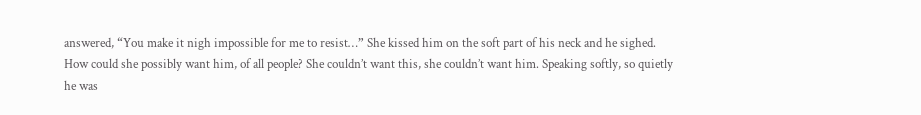answered, “You make it nigh impossible for me to resist…” She kissed him on the soft part of his neck and he sighed. How could she possibly want him, of all people? She couldn’t want this, she couldn’t want him. Speaking softly, so quietly he was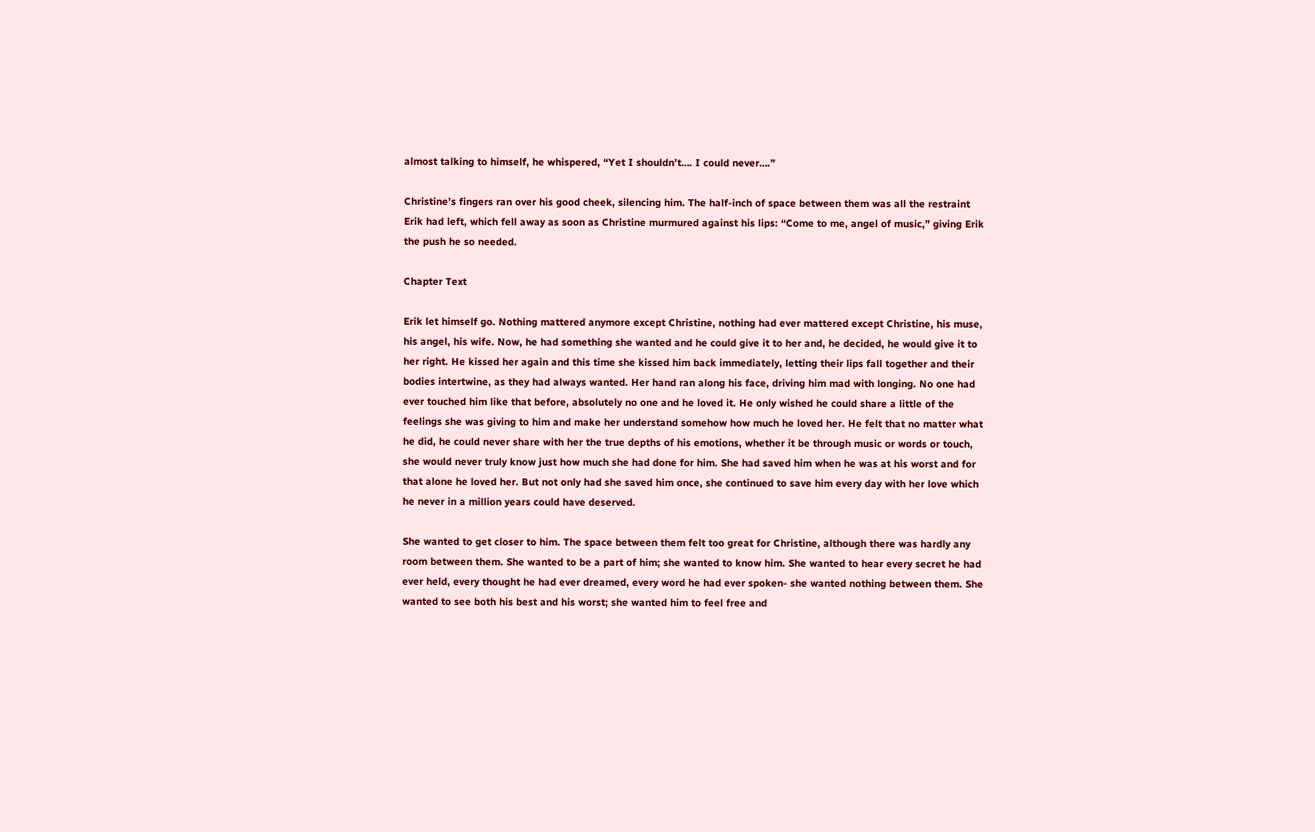almost talking to himself, he whispered, “Yet I shouldn’t…. I could never….”

Christine’s fingers ran over his good cheek, silencing him. The half-inch of space between them was all the restraint Erik had left, which fell away as soon as Christine murmured against his lips: “Come to me, angel of music,” giving Erik the push he so needed.

Chapter Text

Erik let himself go. Nothing mattered anymore except Christine, nothing had ever mattered except Christine, his muse, his angel, his wife. Now, he had something she wanted and he could give it to her and, he decided, he would give it to her right. He kissed her again and this time she kissed him back immediately, letting their lips fall together and their bodies intertwine, as they had always wanted. Her hand ran along his face, driving him mad with longing. No one had ever touched him like that before, absolutely no one and he loved it. He only wished he could share a little of the feelings she was giving to him and make her understand somehow how much he loved her. He felt that no matter what he did, he could never share with her the true depths of his emotions, whether it be through music or words or touch, she would never truly know just how much she had done for him. She had saved him when he was at his worst and for that alone he loved her. But not only had she saved him once, she continued to save him every day with her love which he never in a million years could have deserved.

She wanted to get closer to him. The space between them felt too great for Christine, although there was hardly any room between them. She wanted to be a part of him; she wanted to know him. She wanted to hear every secret he had ever held, every thought he had ever dreamed, every word he had ever spoken- she wanted nothing between them. She wanted to see both his best and his worst; she wanted him to feel free and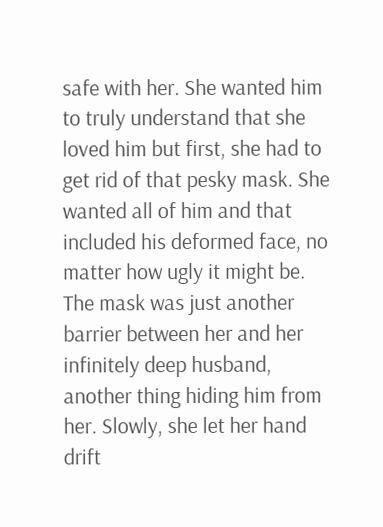safe with her. She wanted him to truly understand that she loved him but first, she had to get rid of that pesky mask. She wanted all of him and that included his deformed face, no matter how ugly it might be. The mask was just another barrier between her and her infinitely deep husband, another thing hiding him from her. Slowly, she let her hand drift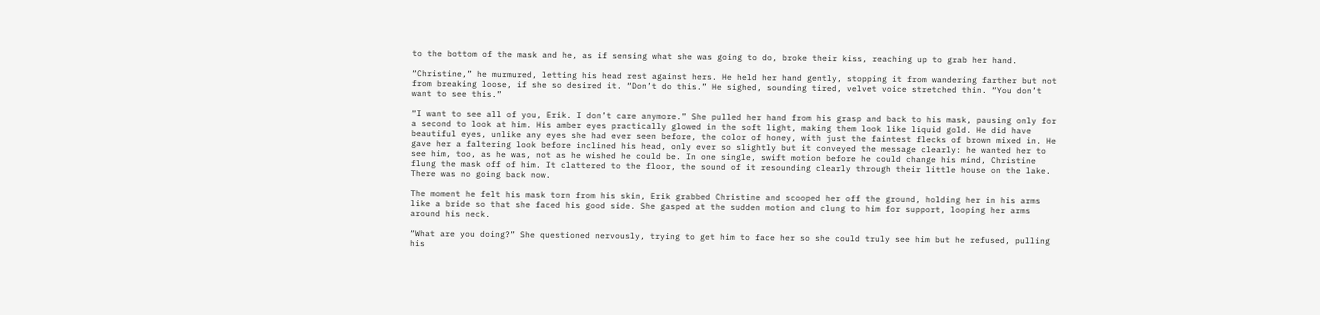to the bottom of the mask and he, as if sensing what she was going to do, broke their kiss, reaching up to grab her hand.

“Christine,” he murmured, letting his head rest against hers. He held her hand gently, stopping it from wandering farther but not from breaking loose, if she so desired it. “Don’t do this.” He sighed, sounding tired, velvet voice stretched thin. “You don’t want to see this.”

“I want to see all of you, Erik. I don’t care anymore.” She pulled her hand from his grasp and back to his mask, pausing only for a second to look at him. His amber eyes practically glowed in the soft light, making them look like liquid gold. He did have beautiful eyes, unlike any eyes she had ever seen before, the color of honey, with just the faintest flecks of brown mixed in. He gave her a faltering look before inclined his head, only ever so slightly but it conveyed the message clearly: he wanted her to see him, too, as he was, not as he wished he could be. In one single, swift motion before he could change his mind, Christine flung the mask off of him. It clattered to the floor, the sound of it resounding clearly through their little house on the lake. There was no going back now.

The moment he felt his mask torn from his skin, Erik grabbed Christine and scooped her off the ground, holding her in his arms like a bride so that she faced his good side. She gasped at the sudden motion and clung to him for support, looping her arms around his neck.

“What are you doing?” She questioned nervously, trying to get him to face her so she could truly see him but he refused, pulling his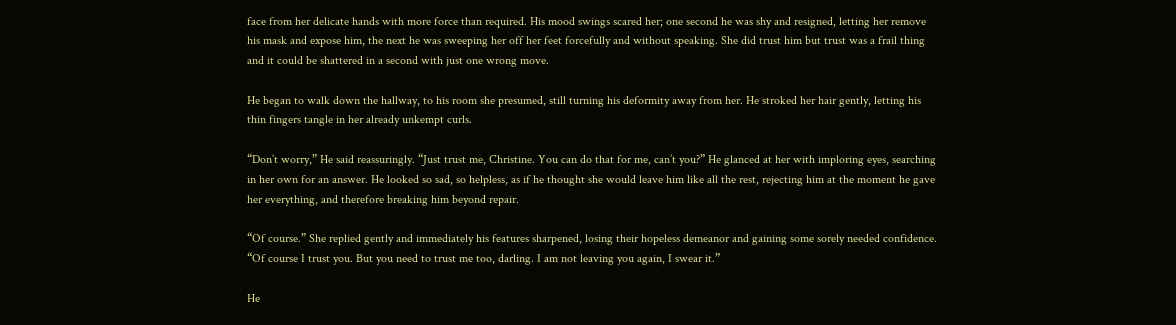face from her delicate hands with more force than required. His mood swings scared her; one second he was shy and resigned, letting her remove his mask and expose him, the next he was sweeping her off her feet forcefully and without speaking. She did trust him but trust was a frail thing and it could be shattered in a second with just one wrong move.

He began to walk down the hallway, to his room she presumed, still turning his deformity away from her. He stroked her hair gently, letting his thin fingers tangle in her already unkempt curls.

“Don’t worry,” He said reassuringly. “Just trust me, Christine. You can do that for me, can’t you?” He glanced at her with imploring eyes, searching in her own for an answer. He looked so sad, so helpless, as if he thought she would leave him like all the rest, rejecting him at the moment he gave her everything, and therefore breaking him beyond repair.

“Of course.” She replied gently and immediately his features sharpened, losing their hopeless demeanor and gaining some sorely needed confidence. “Of course I trust you. But you need to trust me too, darling. I am not leaving you again, I swear it.”

He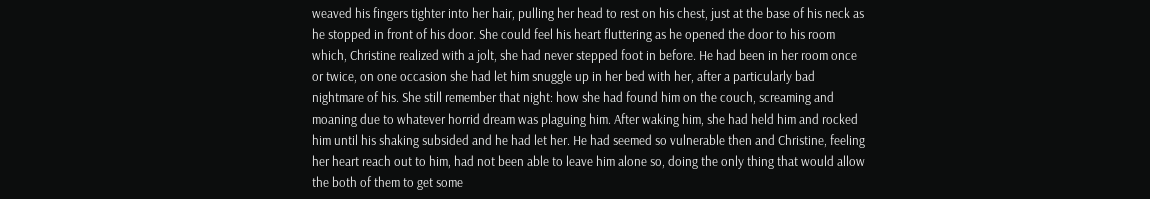weaved his fingers tighter into her hair, pulling her head to rest on his chest, just at the base of his neck as he stopped in front of his door. She could feel his heart fluttering as he opened the door to his room which, Christine realized with a jolt, she had never stepped foot in before. He had been in her room once or twice, on one occasion she had let him snuggle up in her bed with her, after a particularly bad nightmare of his. She still remember that night: how she had found him on the couch, screaming and moaning due to whatever horrid dream was plaguing him. After waking him, she had held him and rocked him until his shaking subsided and he had let her. He had seemed so vulnerable then and Christine, feeling her heart reach out to him, had not been able to leave him alone so, doing the only thing that would allow the both of them to get some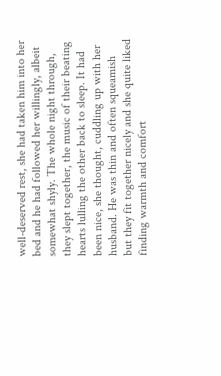well-deserved rest, she had taken him into her bed and he had followed her willingly, albeit somewhat shyly. The whole night through, they slept together, the music of their beating hearts lulling the other back to sleep. It had been nice, she thought, cuddling up with her husband. He was thin and often squeamish but they fit together nicely and she quite liked finding warmth and comfort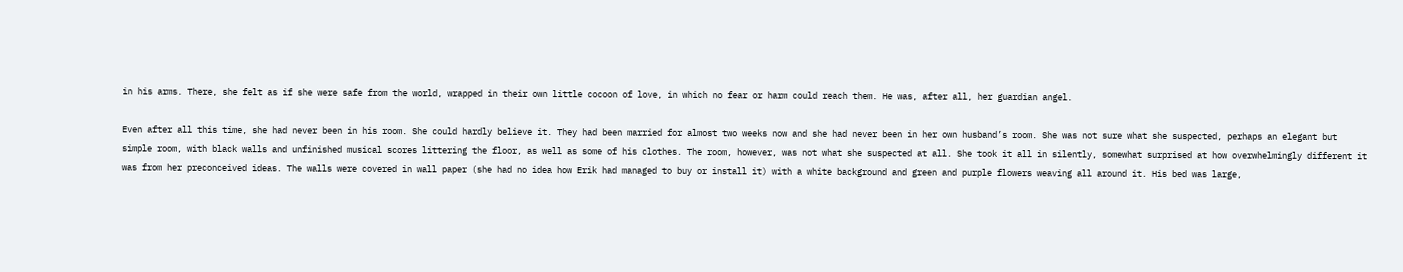in his arms. There, she felt as if she were safe from the world, wrapped in their own little cocoon of love, in which no fear or harm could reach them. He was, after all, her guardian angel.

Even after all this time, she had never been in his room. She could hardly believe it. They had been married for almost two weeks now and she had never been in her own husband’s room. She was not sure what she suspected, perhaps an elegant but simple room, with black walls and unfinished musical scores littering the floor, as well as some of his clothes. The room, however, was not what she suspected at all. She took it all in silently, somewhat surprised at how overwhelmingly different it was from her preconceived ideas. The walls were covered in wall paper (she had no idea how Erik had managed to buy or install it) with a white background and green and purple flowers weaving all around it. His bed was large,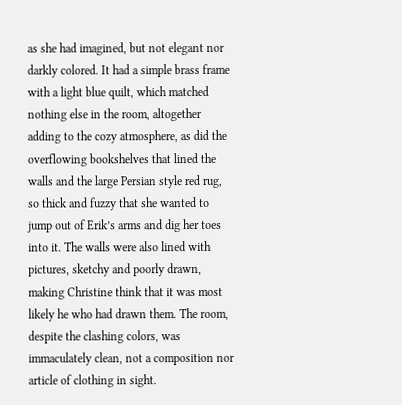as she had imagined, but not elegant nor darkly colored. It had a simple brass frame with a light blue quilt, which matched nothing else in the room, altogether adding to the cozy atmosphere, as did the overflowing bookshelves that lined the walls and the large Persian style red rug, so thick and fuzzy that she wanted to jump out of Erik’s arms and dig her toes into it. The walls were also lined with pictures, sketchy and poorly drawn, making Christine think that it was most likely he who had drawn them. The room, despite the clashing colors, was immaculately clean, not a composition nor article of clothing in sight.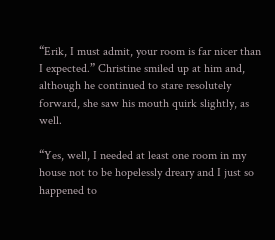“Erik, I must admit, your room is far nicer than I expected.” Christine smiled up at him and, although he continued to stare resolutely forward, she saw his mouth quirk slightly, as well.

“Yes, well, I needed at least one room in my house not to be hopelessly dreary and I just so happened to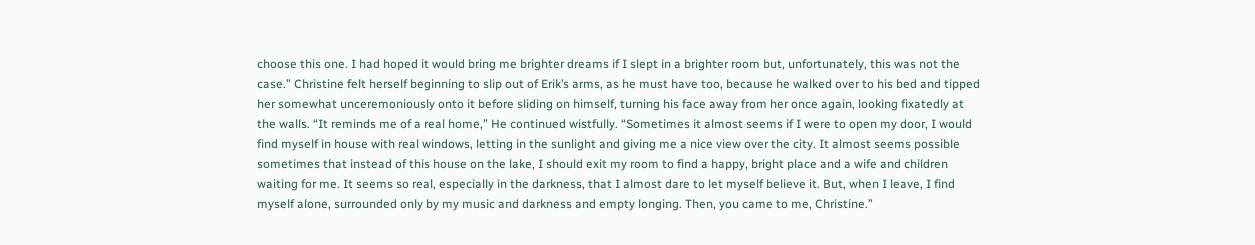choose this one. I had hoped it would bring me brighter dreams if I slept in a brighter room but, unfortunately, this was not the case.” Christine felt herself beginning to slip out of Erik’s arms, as he must have too, because he walked over to his bed and tipped her somewhat unceremoniously onto it before sliding on himself, turning his face away from her once again, looking fixatedly at the walls. “It reminds me of a real home,” He continued wistfully. “Sometimes it almost seems if I were to open my door, I would find myself in house with real windows, letting in the sunlight and giving me a nice view over the city. It almost seems possible sometimes that instead of this house on the lake, I should exit my room to find a happy, bright place and a wife and children waiting for me. It seems so real, especially in the darkness, that I almost dare to let myself believe it. But, when I leave, I find myself alone, surrounded only by my music and darkness and empty longing. Then, you came to me, Christine.”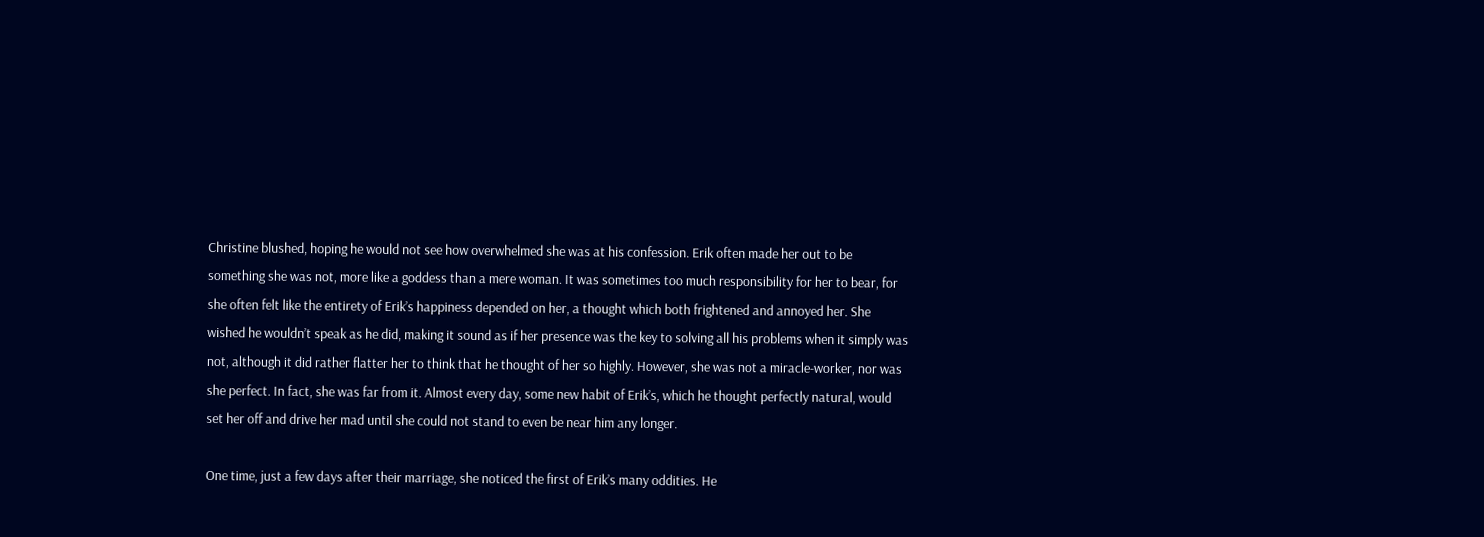Christine blushed, hoping he would not see how overwhelmed she was at his confession. Erik often made her out to be something she was not, more like a goddess than a mere woman. It was sometimes too much responsibility for her to bear, for she often felt like the entirety of Erik’s happiness depended on her, a thought which both frightened and annoyed her. She wished he wouldn’t speak as he did, making it sound as if her presence was the key to solving all his problems when it simply was not, although it did rather flatter her to think that he thought of her so highly. However, she was not a miracle-worker, nor was she perfect. In fact, she was far from it. Almost every day, some new habit of Erik’s, which he thought perfectly natural, would set her off and drive her mad until she could not stand to even be near him any longer.

One time, just a few days after their marriage, she noticed the first of Erik’s many oddities. He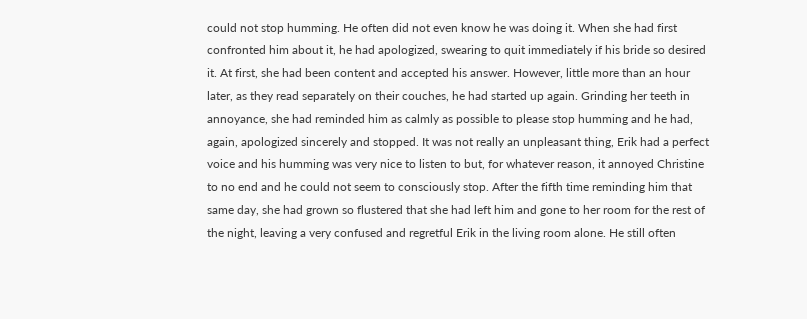could not stop humming. He often did not even know he was doing it. When she had first confronted him about it, he had apologized, swearing to quit immediately if his bride so desired it. At first, she had been content and accepted his answer. However, little more than an hour later, as they read separately on their couches, he had started up again. Grinding her teeth in annoyance, she had reminded him as calmly as possible to please stop humming and he had, again, apologized sincerely and stopped. It was not really an unpleasant thing, Erik had a perfect voice and his humming was very nice to listen to but, for whatever reason, it annoyed Christine to no end and he could not seem to consciously stop. After the fifth time reminding him that same day, she had grown so flustered that she had left him and gone to her room for the rest of the night, leaving a very confused and regretful Erik in the living room alone. He still often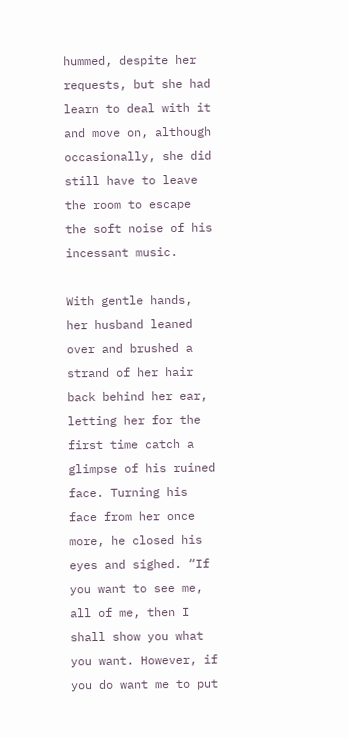hummed, despite her requests, but she had learn to deal with it and move on, although occasionally, she did still have to leave the room to escape the soft noise of his incessant music.

With gentle hands, her husband leaned over and brushed a strand of her hair back behind her ear, letting her for the first time catch a glimpse of his ruined face. Turning his face from her once more, he closed his eyes and sighed. “If you want to see me, all of me, then I shall show you what you want. However, if you do want me to put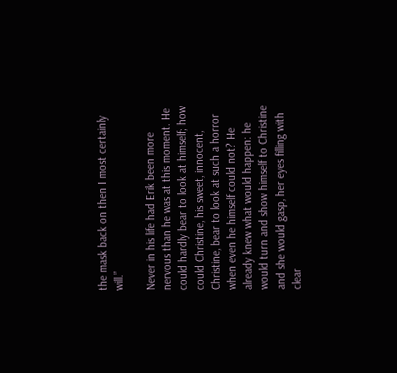the mask back on then I most certainly will.”

Never in his life had Erik been more nervous than he was at this moment. He could hardly bear to look at himself; how could Christine, his sweet, innocent, Christine, bear to look at such a horror when even he himself could not? He already knew what would happen: he would turn and show himself to Christine and she would gasp, her eyes filling with clear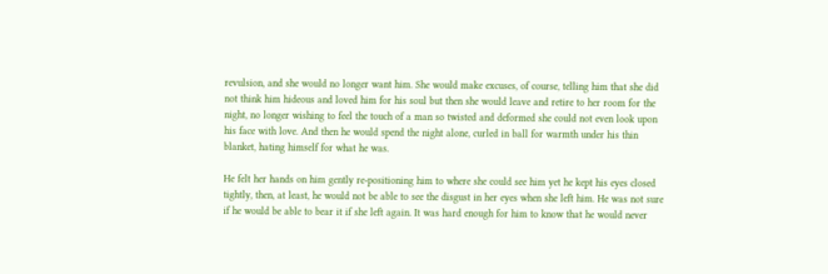revulsion, and she would no longer want him. She would make excuses, of course, telling him that she did not think him hideous and loved him for his soul but then she would leave and retire to her room for the night, no longer wishing to feel the touch of a man so twisted and deformed she could not even look upon his face with love. And then he would spend the night alone, curled in ball for warmth under his thin blanket, hating himself for what he was.

He felt her hands on him gently re-positioning him to where she could see him yet he kept his eyes closed tightly, then, at least, he would not be able to see the disgust in her eyes when she left him. He was not sure if he would be able to bear it if she left again. It was hard enough for him to know that he would never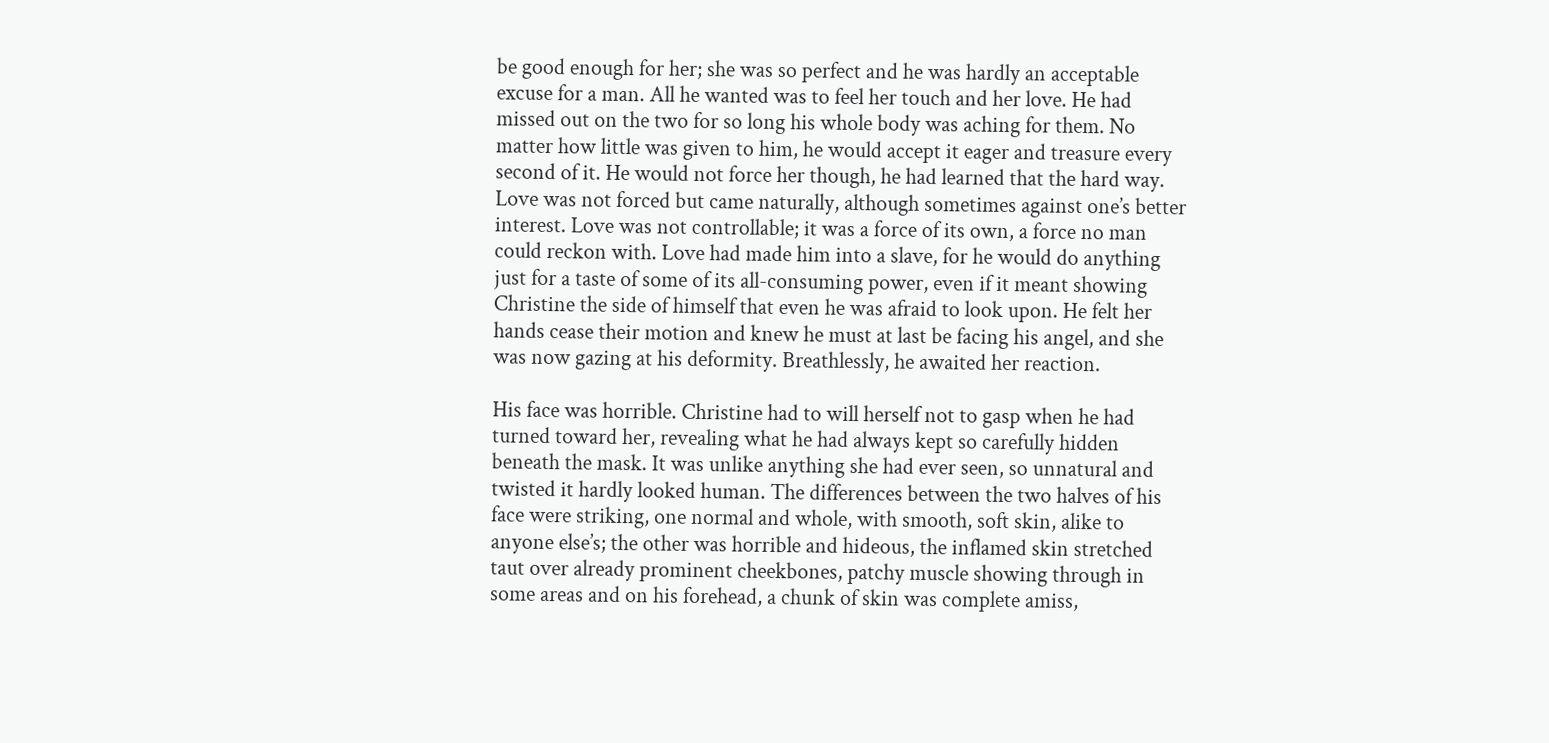be good enough for her; she was so perfect and he was hardly an acceptable excuse for a man. All he wanted was to feel her touch and her love. He had missed out on the two for so long his whole body was aching for them. No matter how little was given to him, he would accept it eager and treasure every second of it. He would not force her though, he had learned that the hard way. Love was not forced but came naturally, although sometimes against one’s better interest. Love was not controllable; it was a force of its own, a force no man could reckon with. Love had made him into a slave, for he would do anything just for a taste of some of its all-consuming power, even if it meant showing Christine the side of himself that even he was afraid to look upon. He felt her hands cease their motion and knew he must at last be facing his angel, and she was now gazing at his deformity. Breathlessly, he awaited her reaction.

His face was horrible. Christine had to will herself not to gasp when he had turned toward her, revealing what he had always kept so carefully hidden beneath the mask. It was unlike anything she had ever seen, so unnatural and twisted it hardly looked human. The differences between the two halves of his face were striking, one normal and whole, with smooth, soft skin, alike to anyone else’s; the other was horrible and hideous, the inflamed skin stretched taut over already prominent cheekbones, patchy muscle showing through in some areas and on his forehead, a chunk of skin was complete amiss,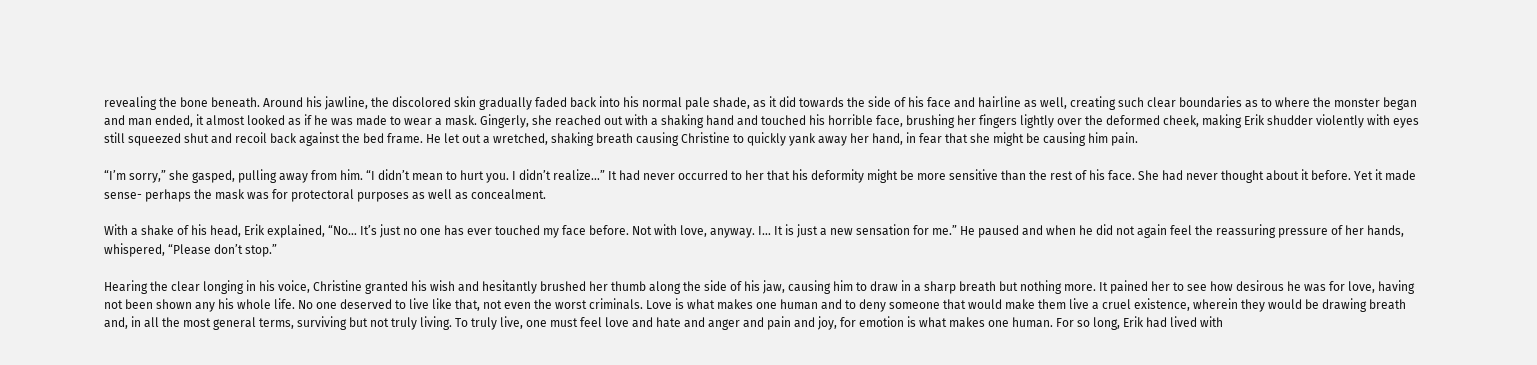revealing the bone beneath. Around his jawline, the discolored skin gradually faded back into his normal pale shade, as it did towards the side of his face and hairline as well, creating such clear boundaries as to where the monster began and man ended, it almost looked as if he was made to wear a mask. Gingerly, she reached out with a shaking hand and touched his horrible face, brushing her fingers lightly over the deformed cheek, making Erik shudder violently with eyes still squeezed shut and recoil back against the bed frame. He let out a wretched, shaking breath causing Christine to quickly yank away her hand, in fear that she might be causing him pain.

“I’m sorry,” she gasped, pulling away from him. “I didn’t mean to hurt you. I didn’t realize…” It had never occurred to her that his deformity might be more sensitive than the rest of his face. She had never thought about it before. Yet it made sense- perhaps the mask was for protectoral purposes as well as concealment.

With a shake of his head, Erik explained, “No… It’s just no one has ever touched my face before. Not with love, anyway. I… It is just a new sensation for me.” He paused and when he did not again feel the reassuring pressure of her hands, whispered, “Please don’t stop.”

Hearing the clear longing in his voice, Christine granted his wish and hesitantly brushed her thumb along the side of his jaw, causing him to draw in a sharp breath but nothing more. It pained her to see how desirous he was for love, having not been shown any his whole life. No one deserved to live like that, not even the worst criminals. Love is what makes one human and to deny someone that would make them live a cruel existence, wherein they would be drawing breath and, in all the most general terms, surviving but not truly living. To truly live, one must feel love and hate and anger and pain and joy, for emotion is what makes one human. For so long, Erik had lived with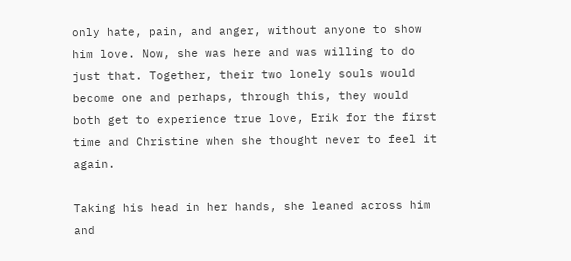only hate, pain, and anger, without anyone to show him love. Now, she was here and was willing to do just that. Together, their two lonely souls would become one and perhaps, through this, they would both get to experience true love, Erik for the first time and Christine when she thought never to feel it again.

Taking his head in her hands, she leaned across him and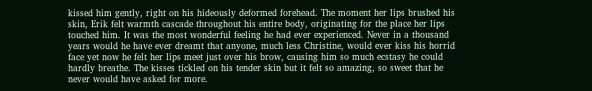kissed him gently, right on his hideously deformed forehead. The moment her lips brushed his skin, Erik felt warmth cascade throughout his entire body, originating for the place her lips touched him. It was the most wonderful feeling he had ever experienced. Never in a thousand years would he have ever dreamt that anyone, much less Christine, would ever kiss his horrid face yet now he felt her lips meet just over his brow, causing him so much ecstasy he could hardly breathe. The kisses tickled on his tender skin but it felt so amazing, so sweet that he never would have asked for more.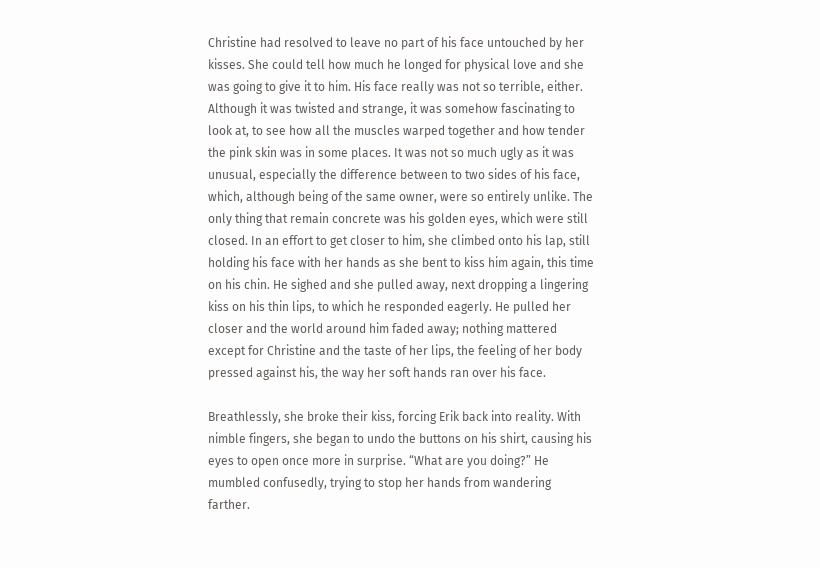Christine had resolved to leave no part of his face untouched by her kisses. She could tell how much he longed for physical love and she was going to give it to him. His face really was not so terrible, either. Although it was twisted and strange, it was somehow fascinating to look at, to see how all the muscles warped together and how tender the pink skin was in some places. It was not so much ugly as it was unusual, especially the difference between to two sides of his face, which, although being of the same owner, were so entirely unlike. The only thing that remain concrete was his golden eyes, which were still closed. In an effort to get closer to him, she climbed onto his lap, still holding his face with her hands as she bent to kiss him again, this time on his chin. He sighed and she pulled away, next dropping a lingering kiss on his thin lips, to which he responded eagerly. He pulled her closer and the world around him faded away; nothing mattered except for Christine and the taste of her lips, the feeling of her body pressed against his, the way her soft hands ran over his face.

Breathlessly, she broke their kiss, forcing Erik back into reality. With nimble fingers, she began to undo the buttons on his shirt, causing his eyes to open once more in surprise. “What are you doing?” He mumbled confusedly, trying to stop her hands from wandering farther.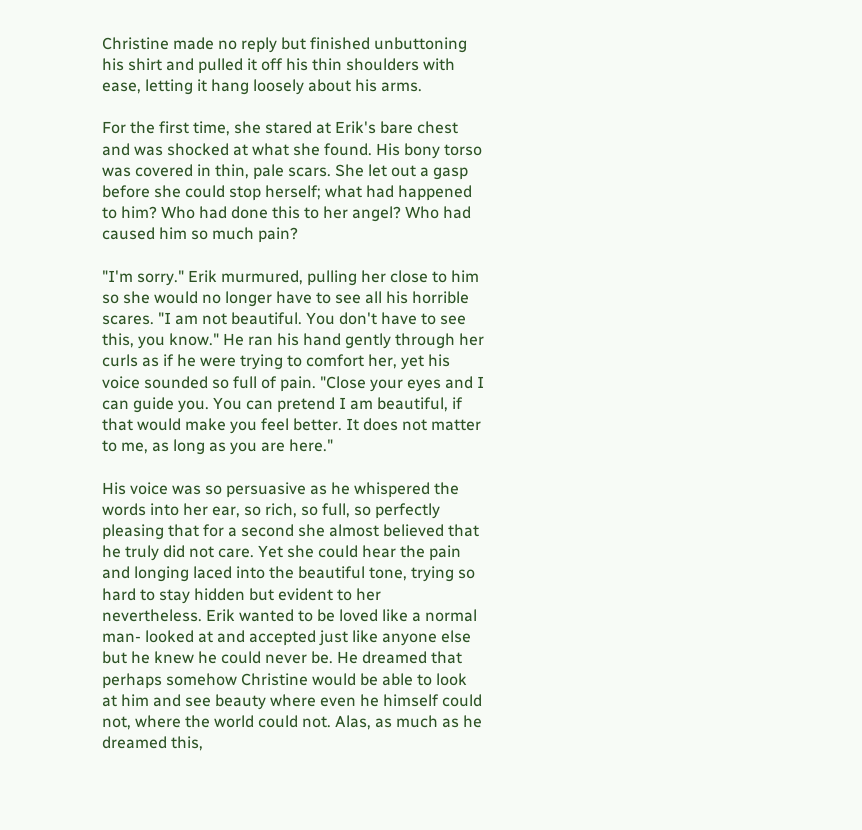Christine made no reply but finished unbuttoning his shirt and pulled it off his thin shoulders with ease, letting it hang loosely about his arms.

For the first time, she stared at Erik's bare chest and was shocked at what she found. His bony torso was covered in thin, pale scars. She let out a gasp before she could stop herself; what had happened to him? Who had done this to her angel? Who had caused him so much pain?

"I'm sorry." Erik murmured, pulling her close to him so she would no longer have to see all his horrible scares. "I am not beautiful. You don't have to see this, you know." He ran his hand gently through her curls as if he were trying to comfort her, yet his voice sounded so full of pain. "Close your eyes and I can guide you. You can pretend I am beautiful, if that would make you feel better. It does not matter to me, as long as you are here."

His voice was so persuasive as he whispered the words into her ear, so rich, so full, so perfectly pleasing that for a second she almost believed that he truly did not care. Yet she could hear the pain and longing laced into the beautiful tone, trying so hard to stay hidden but evident to her nevertheless. Erik wanted to be loved like a normal man- looked at and accepted just like anyone else but he knew he could never be. He dreamed that perhaps somehow Christine would be able to look at him and see beauty where even he himself could not, where the world could not. Alas, as much as he dreamed this,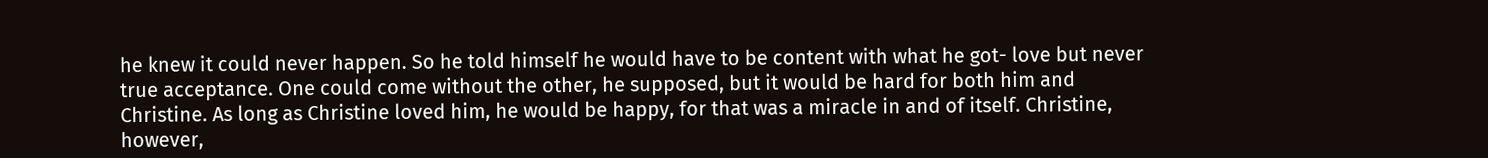he knew it could never happen. So he told himself he would have to be content with what he got- love but never true acceptance. One could come without the other, he supposed, but it would be hard for both him and Christine. As long as Christine loved him, he would be happy, for that was a miracle in and of itself. Christine, however,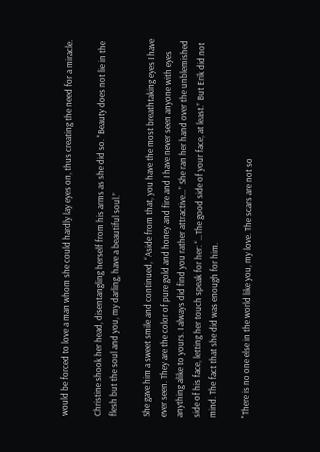would be forced to love a man whom she could hardly lay eyes on, thus creating the need for a miracle.

Christine shook her head, disentangling herself from his arms as she did so. "Beauty does not lie in the flesh but the soul and you, my darling, have a beautiful soul.”

She gave him a sweet smile and continued, “Aside from that, you have the most breathtaking eyes I have ever seen. They are the color of pure gold and honey and fire and I have never seen anyone with eyes anything alike to yours. I always did find you rather attractive…” She ran her hand over the unblemished side of his face, letting her touch speak for her: “…The good side of your face, at least.” But Erik did not mind. The fact that she did was enough for him.

"There is no one else in the world like you, my love. The scars are not so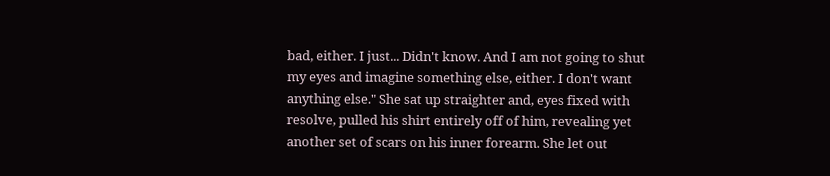bad, either. I just... Didn't know. And I am not going to shut my eyes and imagine something else, either. I don't want anything else." She sat up straighter and, eyes fixed with resolve, pulled his shirt entirely off of him, revealing yet another set of scars on his inner forearm. She let out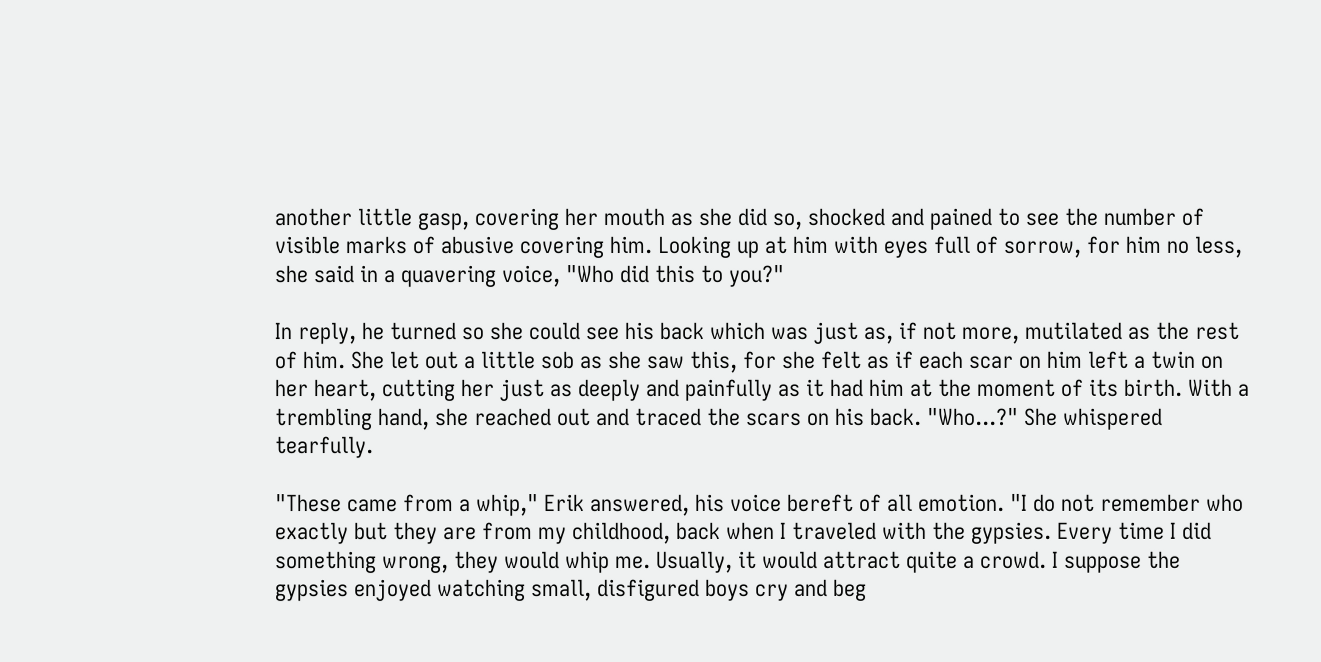another little gasp, covering her mouth as she did so, shocked and pained to see the number of visible marks of abusive covering him. Looking up at him with eyes full of sorrow, for him no less, she said in a quavering voice, "Who did this to you?"

In reply, he turned so she could see his back which was just as, if not more, mutilated as the rest of him. She let out a little sob as she saw this, for she felt as if each scar on him left a twin on her heart, cutting her just as deeply and painfully as it had him at the moment of its birth. With a trembling hand, she reached out and traced the scars on his back. "Who...?" She whispered tearfully.

"These came from a whip," Erik answered, his voice bereft of all emotion. "I do not remember who exactly but they are from my childhood, back when I traveled with the gypsies. Every time I did something wrong, they would whip me. Usually, it would attract quite a crowd. I suppose the gypsies enjoyed watching small, disfigured boys cry and beg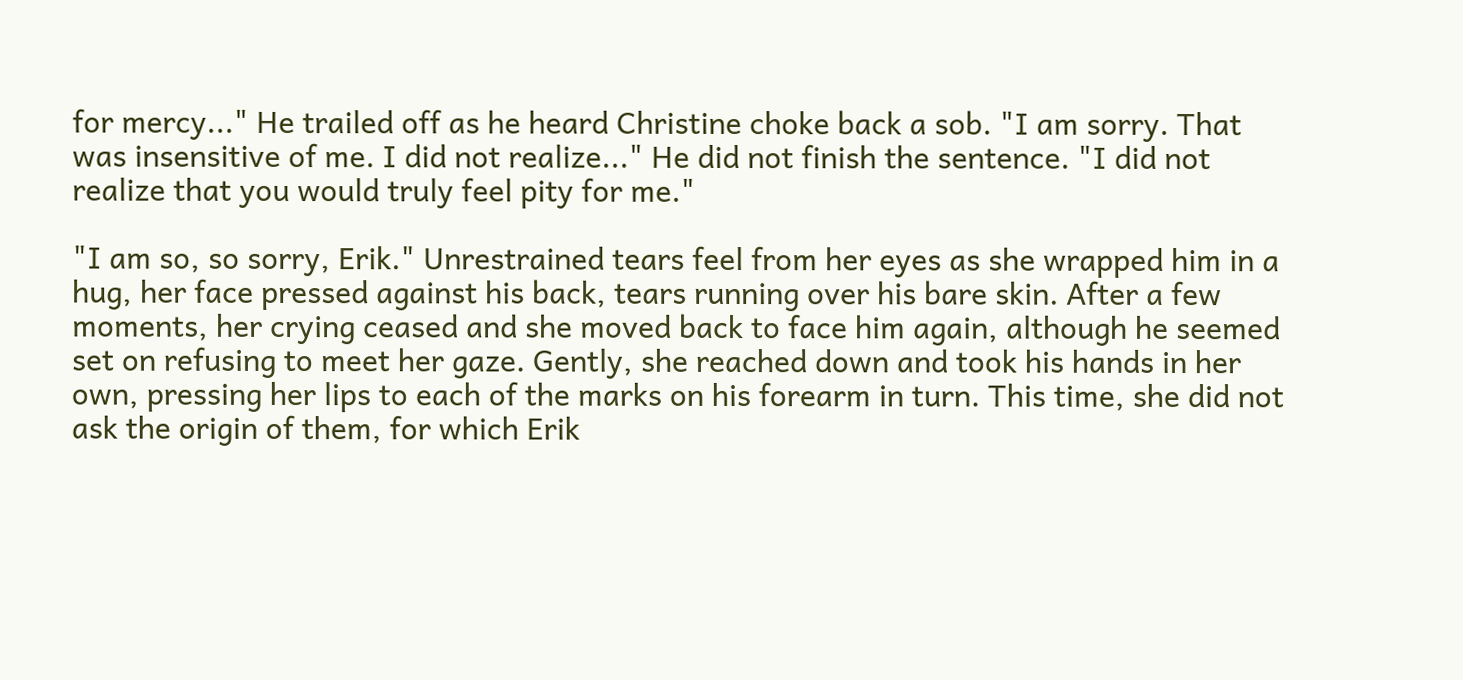for mercy..." He trailed off as he heard Christine choke back a sob. "I am sorry. That was insensitive of me. I did not realize..." He did not finish the sentence. "I did not realize that you would truly feel pity for me."

"I am so, so sorry, Erik." Unrestrained tears feel from her eyes as she wrapped him in a hug, her face pressed against his back, tears running over his bare skin. After a few moments, her crying ceased and she moved back to face him again, although he seemed set on refusing to meet her gaze. Gently, she reached down and took his hands in her own, pressing her lips to each of the marks on his forearm in turn. This time, she did not ask the origin of them, for which Erik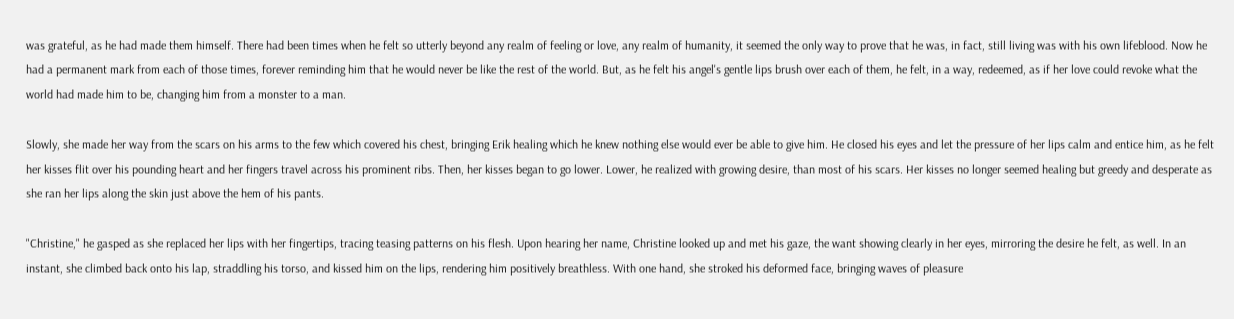was grateful, as he had made them himself. There had been times when he felt so utterly beyond any realm of feeling or love, any realm of humanity, it seemed the only way to prove that he was, in fact, still living was with his own lifeblood. Now he had a permanent mark from each of those times, forever reminding him that he would never be like the rest of the world. But, as he felt his angel's gentle lips brush over each of them, he felt, in a way, redeemed, as if her love could revoke what the world had made him to be, changing him from a monster to a man.

Slowly, she made her way from the scars on his arms to the few which covered his chest, bringing Erik healing which he knew nothing else would ever be able to give him. He closed his eyes and let the pressure of her lips calm and entice him, as he felt her kisses flit over his pounding heart and her fingers travel across his prominent ribs. Then, her kisses began to go lower. Lower, he realized with growing desire, than most of his scars. Her kisses no longer seemed healing but greedy and desperate as she ran her lips along the skin just above the hem of his pants.

"Christine," he gasped as she replaced her lips with her fingertips, tracing teasing patterns on his flesh. Upon hearing her name, Christine looked up and met his gaze, the want showing clearly in her eyes, mirroring the desire he felt, as well. In an instant, she climbed back onto his lap, straddling his torso, and kissed him on the lips, rendering him positively breathless. With one hand, she stroked his deformed face, bringing waves of pleasure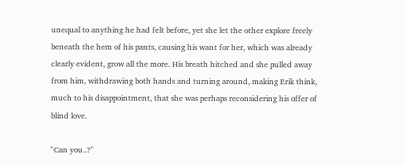unequal to anything he had felt before, yet she let the other explore freely beneath the hem of his pants, causing his want for her, which was already clearly evident, grow all the more. His breath hitched and she pulled away from him, withdrawing both hands and turning around, making Erik think, much to his disappointment, that she was perhaps reconsidering his offer of blind love.

"Can you..?"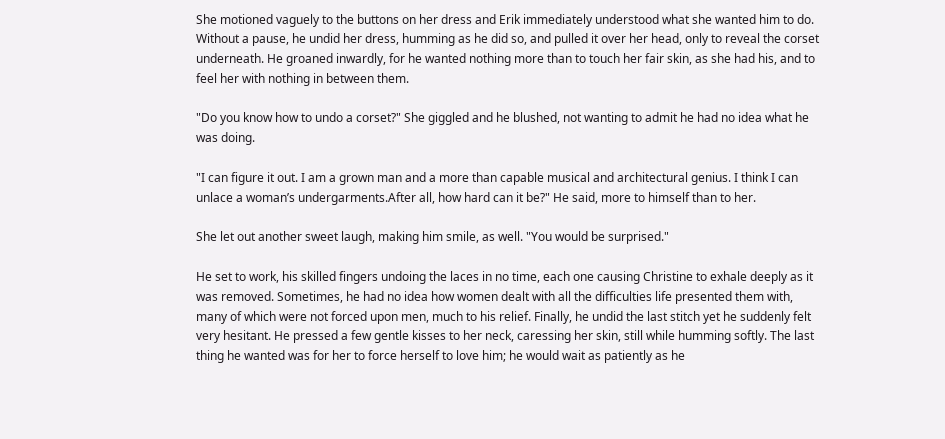She motioned vaguely to the buttons on her dress and Erik immediately understood what she wanted him to do. Without a pause, he undid her dress, humming as he did so, and pulled it over her head, only to reveal the corset underneath. He groaned inwardly, for he wanted nothing more than to touch her fair skin, as she had his, and to feel her with nothing in between them.

"Do you know how to undo a corset?" She giggled and he blushed, not wanting to admit he had no idea what he was doing.

"I can figure it out. I am a grown man and a more than capable musical and architectural genius. I think I can unlace a woman’s undergarments.After all, how hard can it be?" He said, more to himself than to her.

She let out another sweet laugh, making him smile, as well. "You would be surprised."

He set to work, his skilled fingers undoing the laces in no time, each one causing Christine to exhale deeply as it was removed. Sometimes, he had no idea how women dealt with all the difficulties life presented them with, many of which were not forced upon men, much to his relief. Finally, he undid the last stitch yet he suddenly felt very hesitant. He pressed a few gentle kisses to her neck, caressing her skin, still while humming softly. The last thing he wanted was for her to force herself to love him; he would wait as patiently as he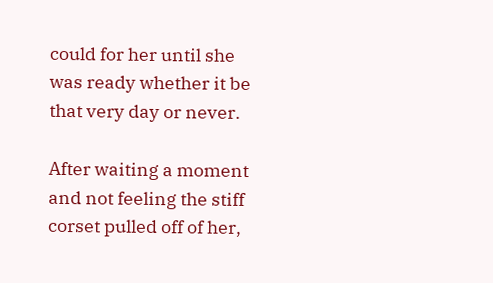could for her until she was ready whether it be that very day or never.

After waiting a moment and not feeling the stiff corset pulled off of her,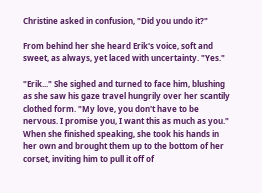Christine asked in confusion, "Did you undo it?"

From behind her she heard Erik's voice, soft and sweet, as always, yet laced with uncertainty. "Yes."

"Erik..." She sighed and turned to face him, blushing as she saw his gaze travel hungrily over her scantily clothed form. "My love, you don't have to be nervous. I promise you, I want this as much as you." When she finished speaking, she took his hands in her own and brought them up to the bottom of her corset, inviting him to pull it off of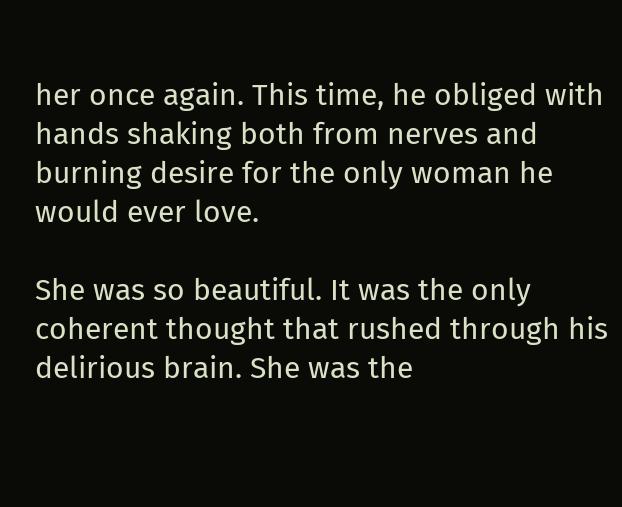her once again. This time, he obliged with hands shaking both from nerves and burning desire for the only woman he would ever love.

She was so beautiful. It was the only coherent thought that rushed through his delirious brain. She was the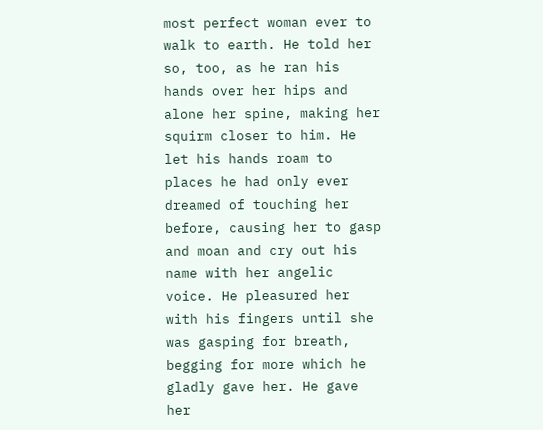most perfect woman ever to walk to earth. He told her so, too, as he ran his hands over her hips and alone her spine, making her squirm closer to him. He let his hands roam to places he had only ever dreamed of touching her before, causing her to gasp and moan and cry out his name with her angelic voice. He pleasured her with his fingers until she was gasping for breath, begging for more which he gladly gave her. He gave her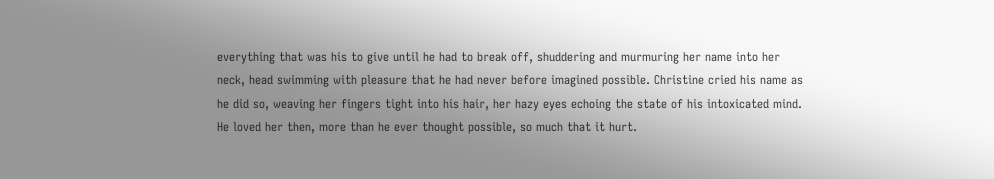everything that was his to give until he had to break off, shuddering and murmuring her name into her neck, head swimming with pleasure that he had never before imagined possible. Christine cried his name as he did so, weaving her fingers tight into his hair, her hazy eyes echoing the state of his intoxicated mind. He loved her then, more than he ever thought possible, so much that it hurt.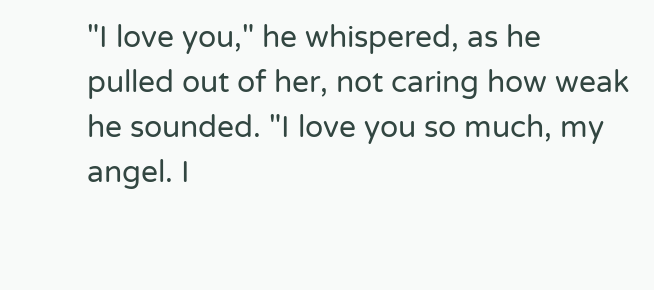"I love you," he whispered, as he pulled out of her, not caring how weak he sounded. "I love you so much, my angel. I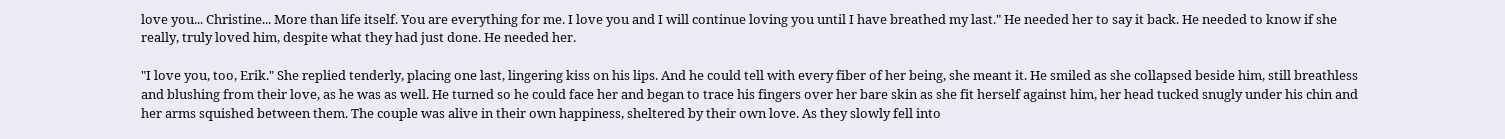love you... Christine... More than life itself. You are everything for me. I love you and I will continue loving you until I have breathed my last." He needed her to say it back. He needed to know if she really, truly loved him, despite what they had just done. He needed her.

"I love you, too, Erik." She replied tenderly, placing one last, lingering kiss on his lips. And he could tell with every fiber of her being, she meant it. He smiled as she collapsed beside him, still breathless and blushing from their love, as he was as well. He turned so he could face her and began to trace his fingers over her bare skin as she fit herself against him, her head tucked snugly under his chin and her arms squished between them. The couple was alive in their own happiness, sheltered by their own love. As they slowly fell into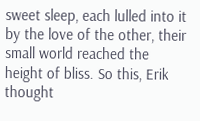sweet sleep, each lulled into it by the love of the other, their small world reached the height of bliss. So this, Erik thought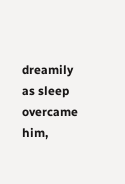dreamily as sleep overcame him,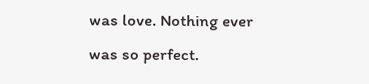was love. Nothing ever was so perfect.